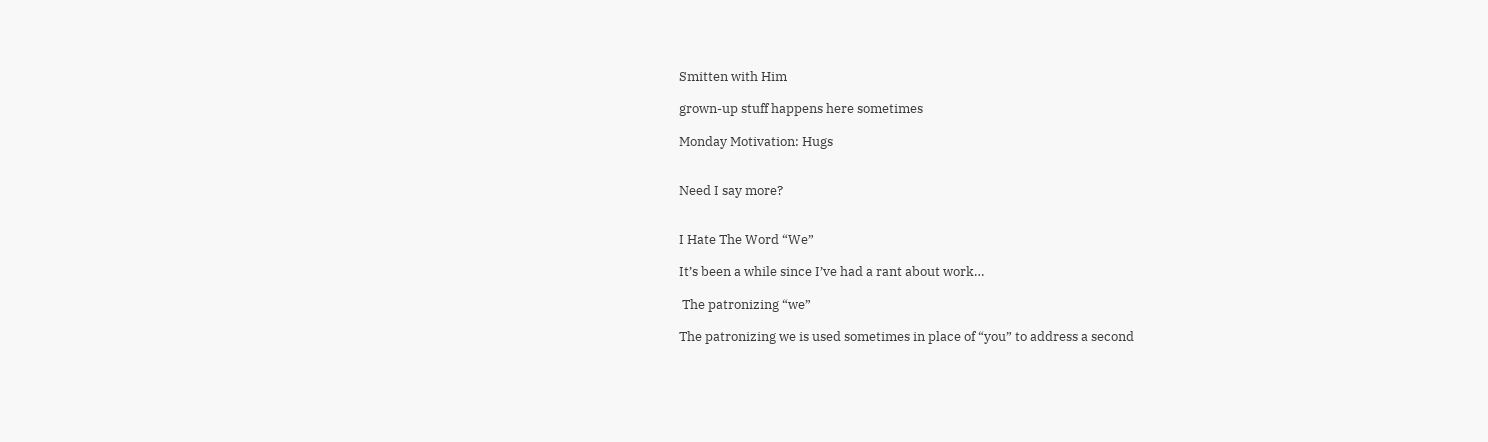Smitten with Him

grown-up stuff happens here sometimes

Monday Motivation: Hugs


Need I say more?


I Hate The Word “We”

It’s been a while since I’ve had a rant about work…

 The patronizing “we”

The patronizing we is used sometimes in place of “you” to address a second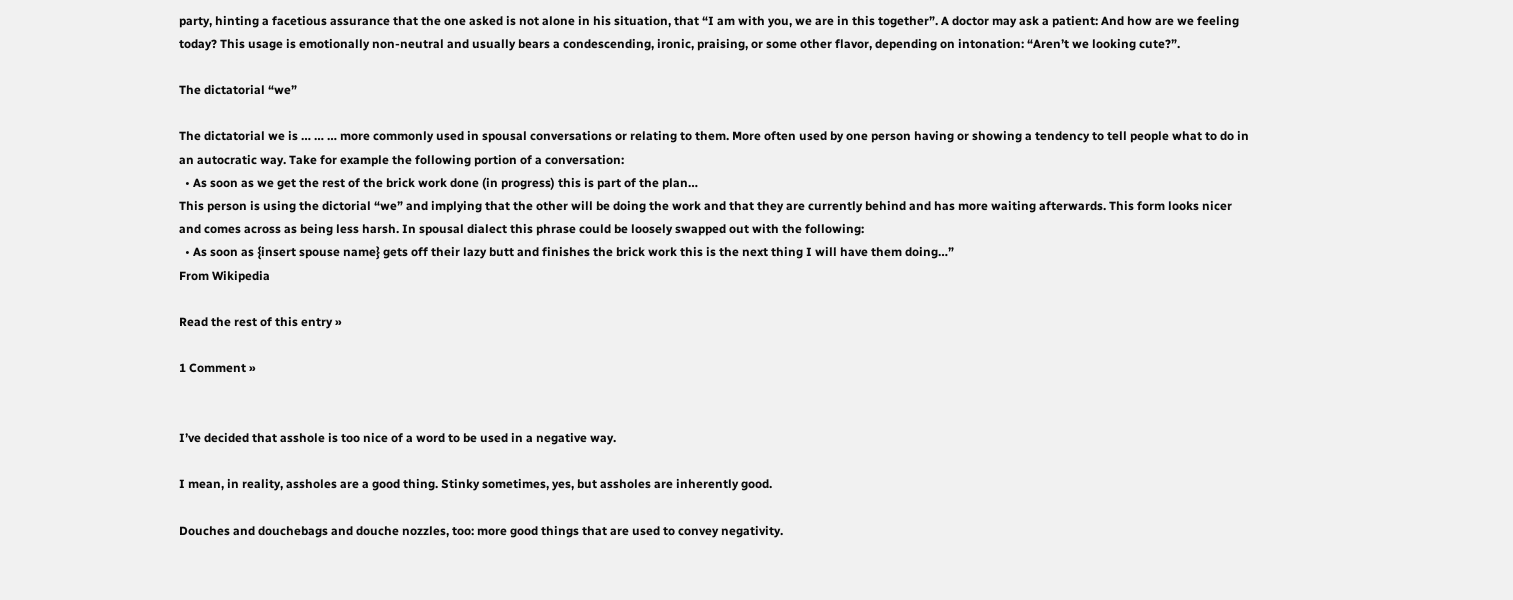party, hinting a facetious assurance that the one asked is not alone in his situation, that “I am with you, we are in this together”. A doctor may ask a patient: And how are we feeling today? This usage is emotionally non-neutral and usually bears a condescending, ironic, praising, or some other flavor, depending on intonation: “Aren’t we looking cute?”.

The dictatorial “we”

The dictatorial we is … … … more commonly used in spousal conversations or relating to them. More often used by one person having or showing a tendency to tell people what to do in an autocratic way. Take for example the following portion of a conversation:
  • As soon as we get the rest of the brick work done (in progress) this is part of the plan…
This person is using the dictorial “we” and implying that the other will be doing the work and that they are currently behind and has more waiting afterwards. This form looks nicer and comes across as being less harsh. In spousal dialect this phrase could be loosely swapped out with the following:
  • As soon as {insert spouse name} gets off their lazy butt and finishes the brick work this is the next thing I will have them doing…”
From Wikipedia

Read the rest of this entry »

1 Comment »


I’ve decided that asshole is too nice of a word to be used in a negative way.

I mean, in reality, assholes are a good thing. Stinky sometimes, yes, but assholes are inherently good.

Douches and douchebags and douche nozzles, too: more good things that are used to convey negativity.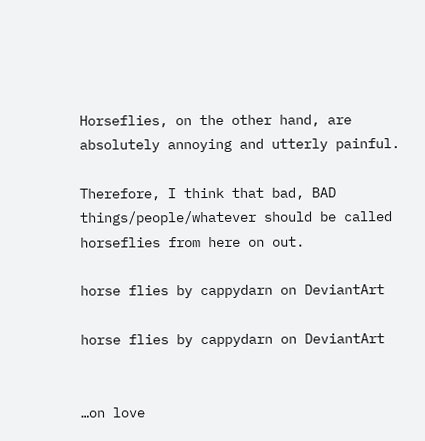Horseflies, on the other hand, are absolutely annoying and utterly painful.

Therefore, I think that bad, BAD things/people/whatever should be called horseflies from here on out.

horse flies by cappydarn on DeviantArt

horse flies by cappydarn on DeviantArt


…on love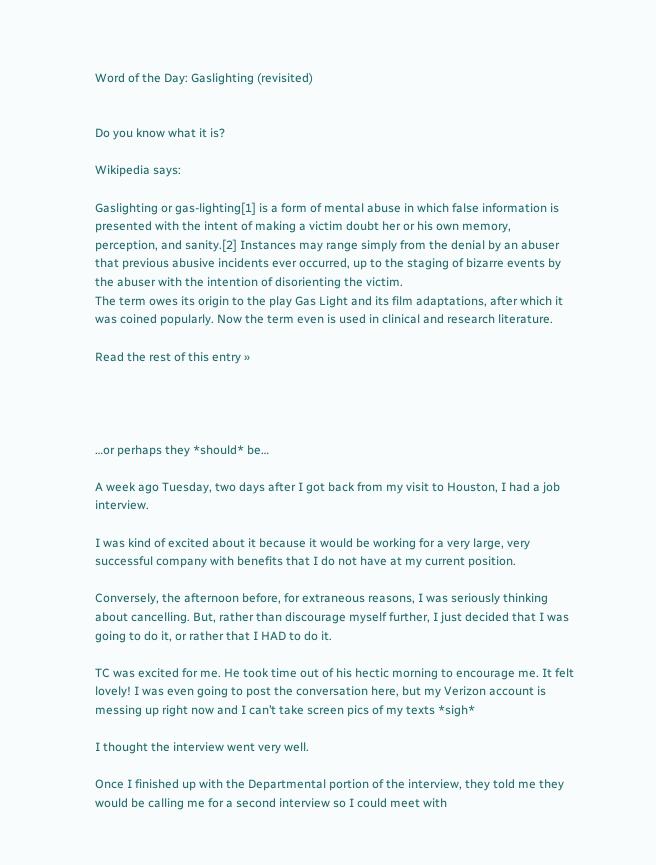Word of the Day: Gaslighting (revisited)


Do you know what it is?

Wikipedia says:

Gaslighting or gas-lighting[1] is a form of mental abuse in which false information is presented with the intent of making a victim doubt her or his own memory, perception, and sanity.[2] Instances may range simply from the denial by an abuser that previous abusive incidents ever occurred, up to the staging of bizarre events by the abuser with the intention of disorienting the victim.
The term owes its origin to the play Gas Light and its film adaptations, after which it was coined popularly. Now the term even is used in clinical and research literature.

Read the rest of this entry »




…or perhaps they *should* be…

A week ago Tuesday, two days after I got back from my visit to Houston, I had a job interview.

I was kind of excited about it because it would be working for a very large, very successful company with benefits that I do not have at my current position.

Conversely, the afternoon before, for extraneous reasons, I was seriously thinking about cancelling. But, rather than discourage myself further, I just decided that I was going to do it, or rather that I HAD to do it.

TC was excited for me. He took time out of his hectic morning to encourage me. It felt lovely! I was even going to post the conversation here, but my Verizon account is messing up right now and I can’t take screen pics of my texts *sigh*

I thought the interview went very well.

Once I finished up with the Departmental portion of the interview, they told me they would be calling me for a second interview so I could meet with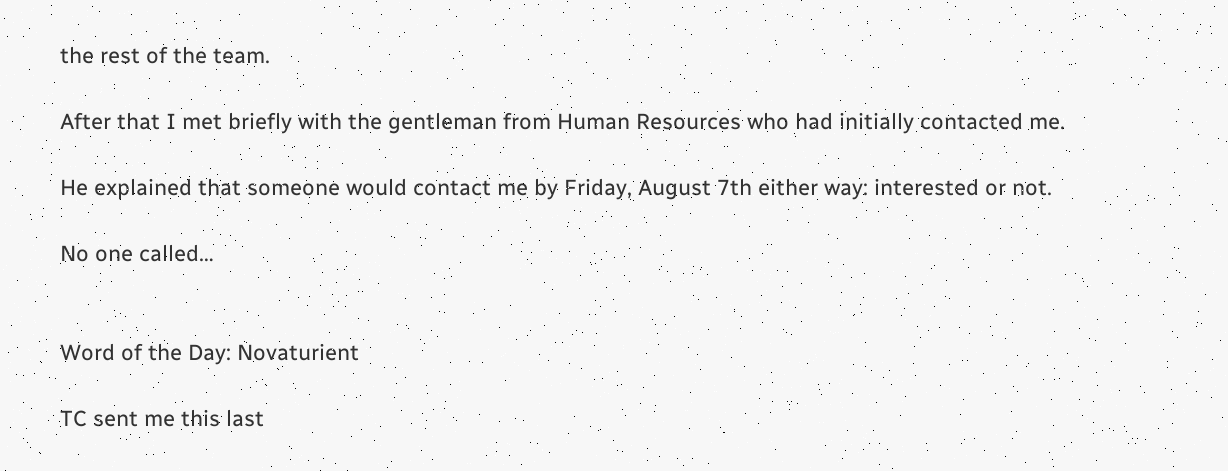the rest of the team.

After that I met briefly with the gentleman from Human Resources who had initially contacted me.

He explained that someone would contact me by Friday, August 7th either way: interested or not.

No one called…


Word of the Day: Novaturient

TC sent me this last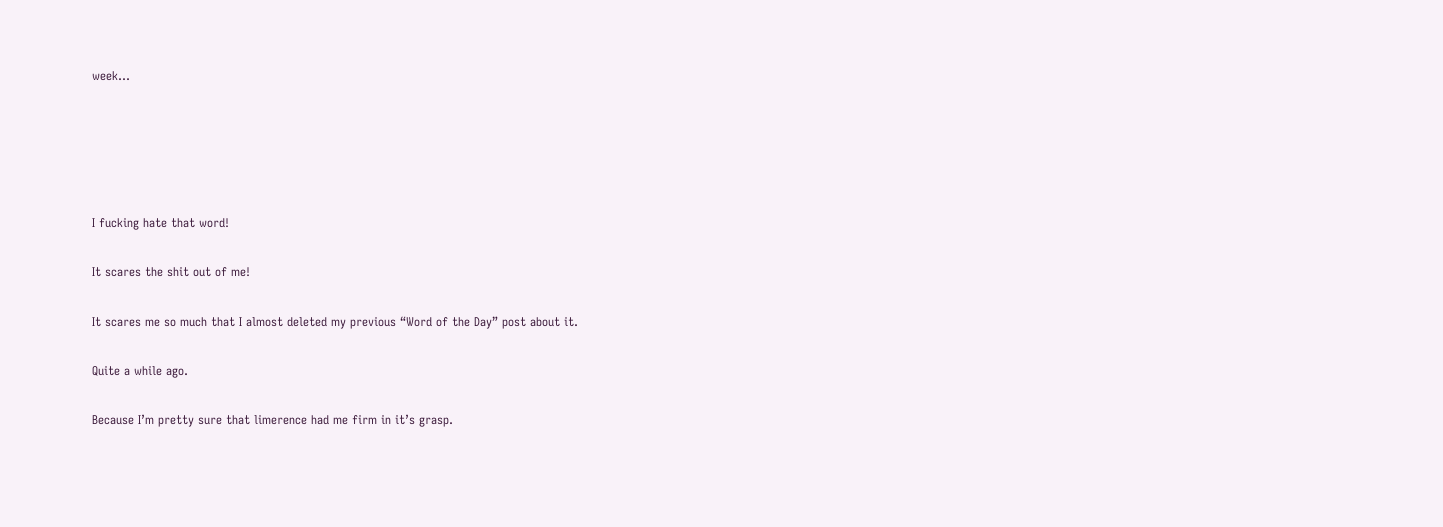week…





I fucking hate that word!

It scares the shit out of me!

It scares me so much that I almost deleted my previous “Word of the Day” post about it.

Quite a while ago.

Because I’m pretty sure that limerence had me firm in it’s grasp.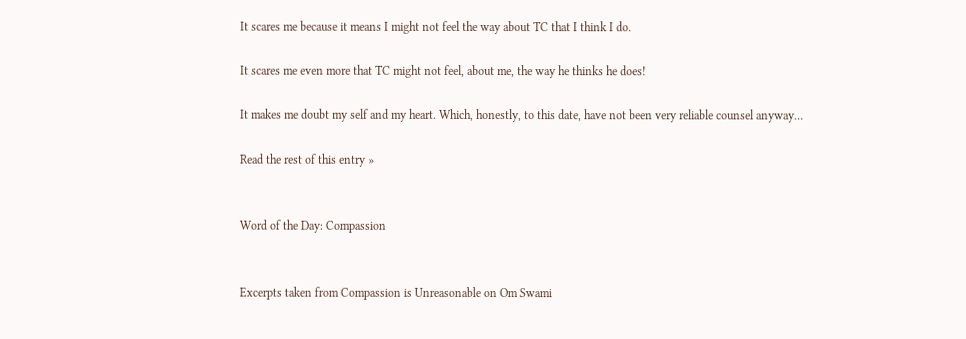It scares me because it means I might not feel the way about TC that I think I do.

It scares me even more that TC might not feel, about me, the way he thinks he does!

It makes me doubt my self and my heart. Which, honestly, to this date, have not been very reliable counsel anyway…

Read the rest of this entry »


Word of the Day: Compassion


Excerpts taken from Compassion is Unreasonable on Om Swami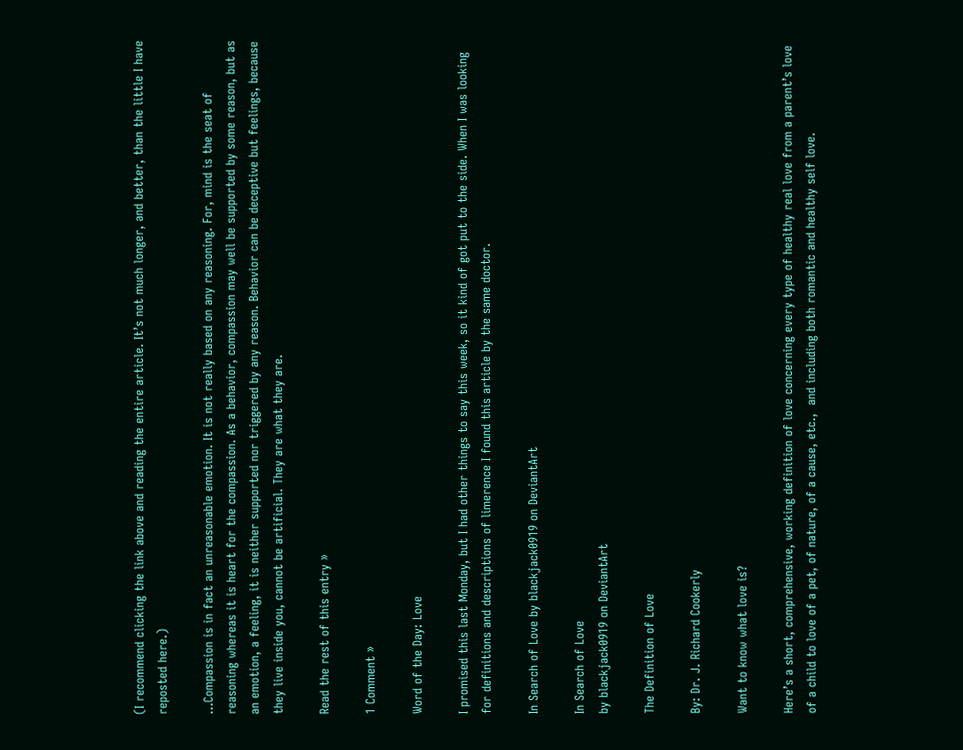(I recommend clicking the link above and reading the entire article. It’s not much longer, and better, than the little I have reposted here.)

…Compassion is in fact an unreasonable emotion. It is not really based on any reasoning. For, mind is the seat of reasoning whereas it is heart for the compassion. As a behavior, compassion may well be supported by some reason, but as an emotion, a feeling, it is neither supported nor triggered by any reason. Behavior can be deceptive but feelings, because they live inside you, cannot be artificial. They are what they are.

Read the rest of this entry »

1 Comment »

Word of the Day: Love

I promised this last Monday, but I had other things to say this week, so it kind of got put to the side. When I was looking for definitions and descriptions of limerence I found this article by the same doctor.

In Search of Love by blackjack0919 on DeviantArt

In Search of Love
by blackjack0919 on DeviantArt

The Definition of Love

By: Dr. J. Richard Cookerly

Want to know what love is?

Here’s a short, comprehensive, working definition of love concerning every type of healthy real love from a parent’s love of a child to love of a pet, of nature, of a cause, etc.,  and including both romantic and healthy self love.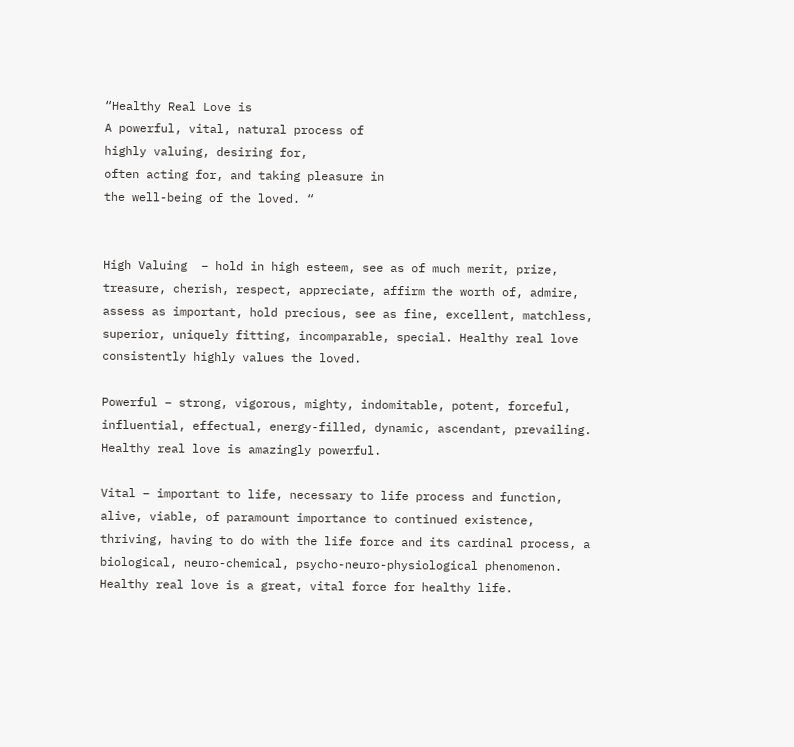“Healthy Real Love is
A powerful, vital, natural process of
highly valuing, desiring for,
often acting for, and taking pleasure in
the well-being of the loved. “


High Valuing  – hold in high esteem, see as of much merit, prize, treasure, cherish, respect, appreciate, affirm the worth of, admire, assess as important, hold precious, see as fine, excellent, matchless, superior, uniquely fitting, incomparable, special. Healthy real love consistently highly values the loved.

Powerful – strong, vigorous, mighty, indomitable, potent, forceful, influential, effectual, energy-filled, dynamic, ascendant, prevailing. Healthy real love is amazingly powerful.

Vital – important to life, necessary to life process and function, alive, viable, of paramount importance to continued existence, thriving, having to do with the life force and its cardinal process, a biological, neuro-chemical, psycho-neuro-physiological phenomenon. Healthy real love is a great, vital force for healthy life.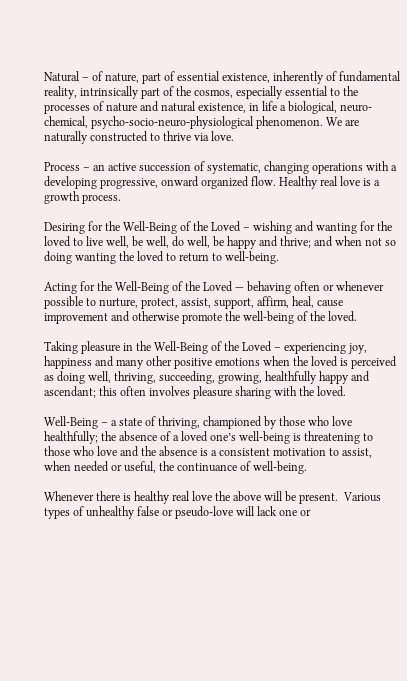Natural – of nature, part of essential existence, inherently of fundamental reality, intrinsically part of the cosmos, especially essential to the processes of nature and natural existence, in life a biological, neuro-chemical, psycho-socio-neuro-physiological phenomenon. We are naturally constructed to thrive via love.

Process – an active succession of systematic, changing operations with a developing progressive, onward organized flow. Healthy real love is a growth process.

Desiring for the Well-Being of the Loved – wishing and wanting for the loved to live well, be well, do well, be happy and thrive; and when not so doing wanting the loved to return to well-being.

Acting for the Well-Being of the Loved — behaving often or whenever possible to nurture, protect, assist, support, affirm, heal, cause improvement and otherwise promote the well-being of the loved.

Taking pleasure in the Well-Being of the Loved – experiencing joy, happiness and many other positive emotions when the loved is perceived as doing well, thriving, succeeding, growing, healthfully happy and ascendant; this often involves pleasure sharing with the loved.

Well-Being – a state of thriving, championed by those who love healthfully; the absence of a loved one’s well-being is threatening to those who love and the absence is a consistent motivation to assist, when needed or useful, the continuance of well-being.

Whenever there is healthy real love the above will be present.  Various types of unhealthy false or pseudo-love will lack one or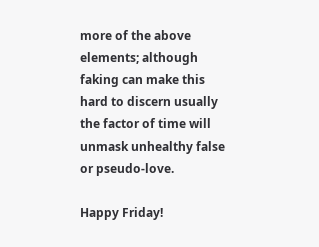more of the above elements; although faking can make this hard to discern usually the factor of time will unmask unhealthy false or pseudo-love.

Happy Friday!